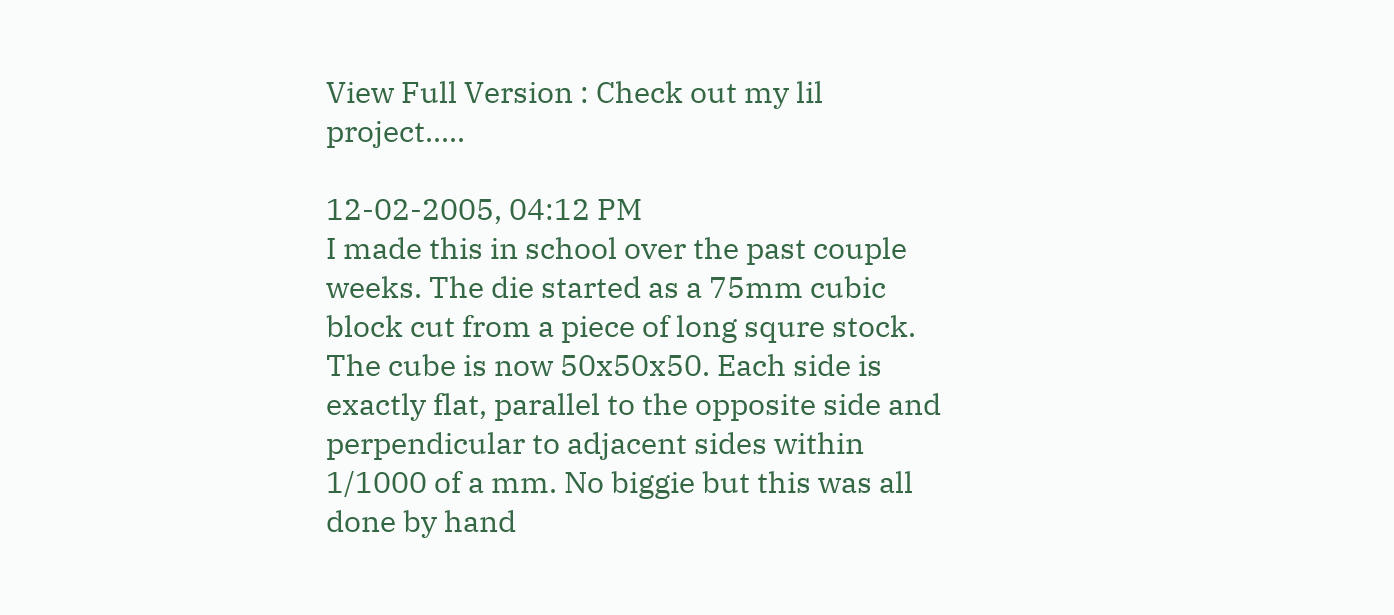View Full Version : Check out my lil project.....

12-02-2005, 04:12 PM
I made this in school over the past couple weeks. The die started as a 75mm cubic block cut from a piece of long squre stock. The cube is now 50x50x50. Each side is exactly flat, parallel to the opposite side and perpendicular to adjacent sides within 1/1000 of a mm. No biggie but this was all done by hand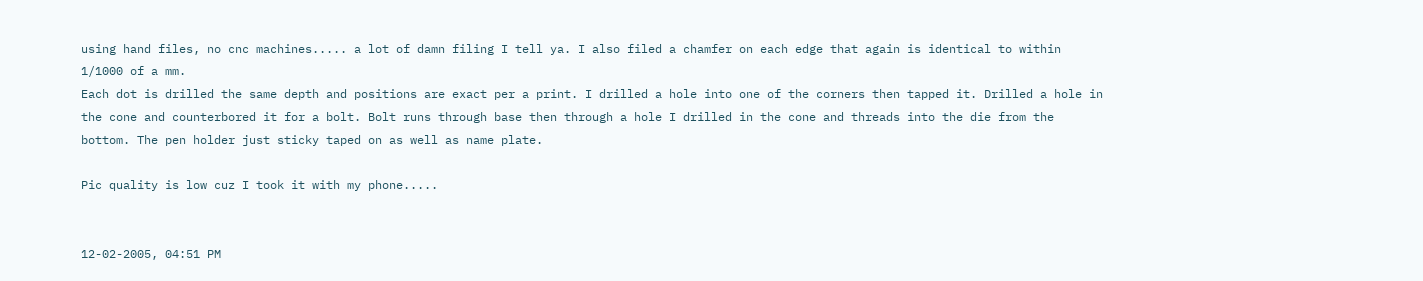using hand files, no cnc machines..... a lot of damn filing I tell ya. I also filed a chamfer on each edge that again is identical to within 1/1000 of a mm.
Each dot is drilled the same depth and positions are exact per a print. I drilled a hole into one of the corners then tapped it. Drilled a hole in the cone and counterbored it for a bolt. Bolt runs through base then through a hole I drilled in the cone and threads into the die from the bottom. The pen holder just sticky taped on as well as name plate.

Pic quality is low cuz I took it with my phone.....


12-02-2005, 04:51 PM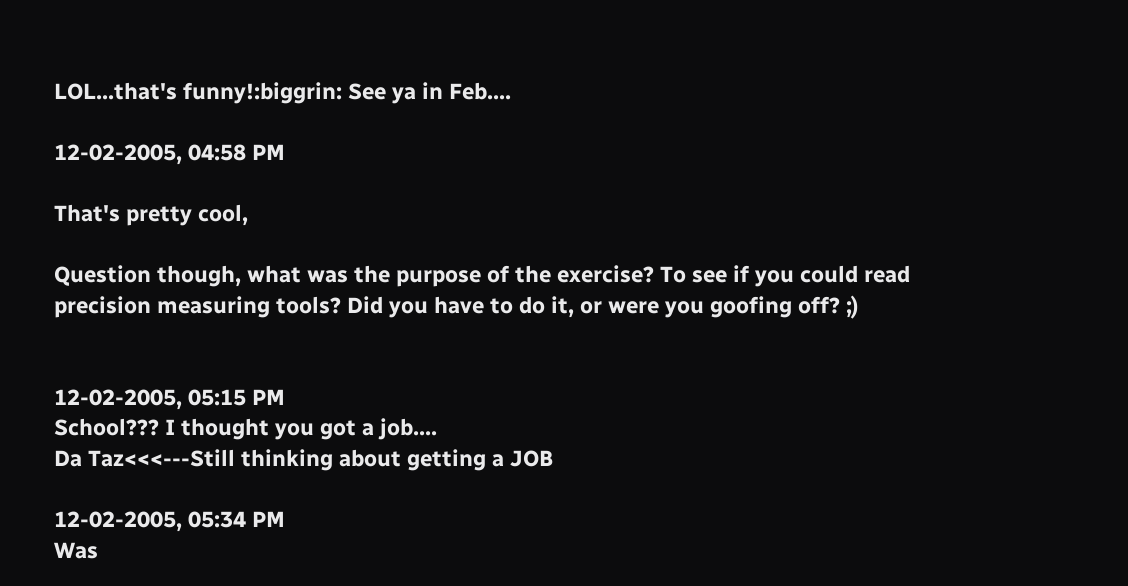LOL...that's funny!:biggrin: See ya in Feb....

12-02-2005, 04:58 PM

That's pretty cool,

Question though, what was the purpose of the exercise? To see if you could read precision measuring tools? Did you have to do it, or were you goofing off? ;)


12-02-2005, 05:15 PM
School??? I thought you got a job....
Da Taz<<<---Still thinking about getting a JOB

12-02-2005, 05:34 PM
Was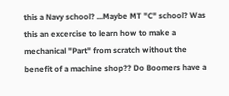this a Navy school? ...Maybe MT "C" school? Was this an excercise to learn how to make a mechanical "Part" from scratch without the benefit of a machine shop?? Do Boomers have a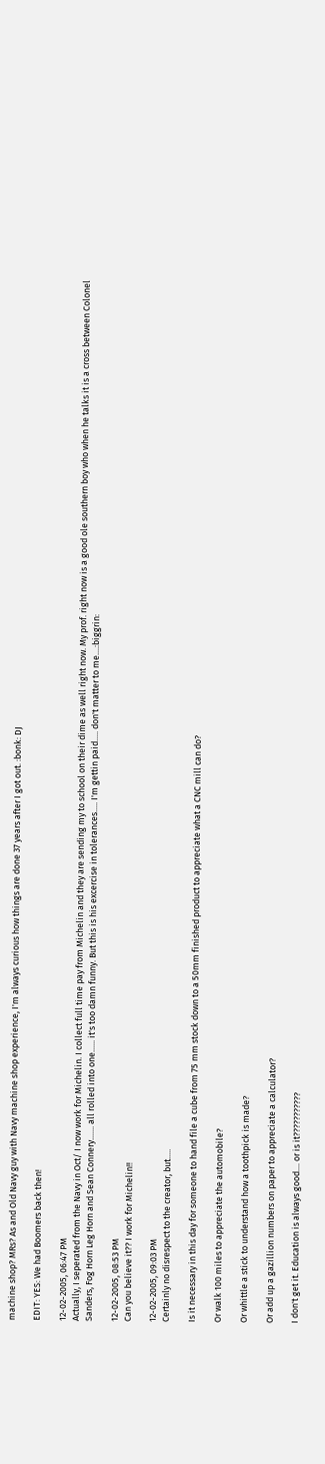machine shop? MRs? As and Old Navy guy with Navy machine shop experience, I'm always curious how things are done 37 years after I got out. :bonk: DJ

EDIT: YES: We had Boomers back then!

12-02-2005, 06:47 PM
Actually, I seperated from the Navy in Oct/ I now work for Michelin. I collect full time pay from Michelin and they are sending my to school on their dime as well right now. My prof. right now is a good ole southern boy who when he talks it is a cross between Colonel Sanders, Fog Horn Leg Horn and Sean Connery....... all rolled into one...... it's too damn funny. But this is his excercise in tolerances..... I'm gettin paid..... don't matter to me....:biggrin:

12-02-2005, 08:53 PM
Can you believe it?? I work for Michelin!!

12-02-2005, 09:03 PM
Certainly no disrespect to the creator, but.....

Is it necessary in this day for someone to hand file a cube from 75 mm stock down to a 50mm finished product to appreciate what a CNC mill can do?

Or walk 100 miles to appreciate the automobile?

Or whittle a stick to understand how a toothpick is made?

Or add up a gazillion numbers on paper to appreciate a calculator?

I don't get it. Education is always good.... or is it???????????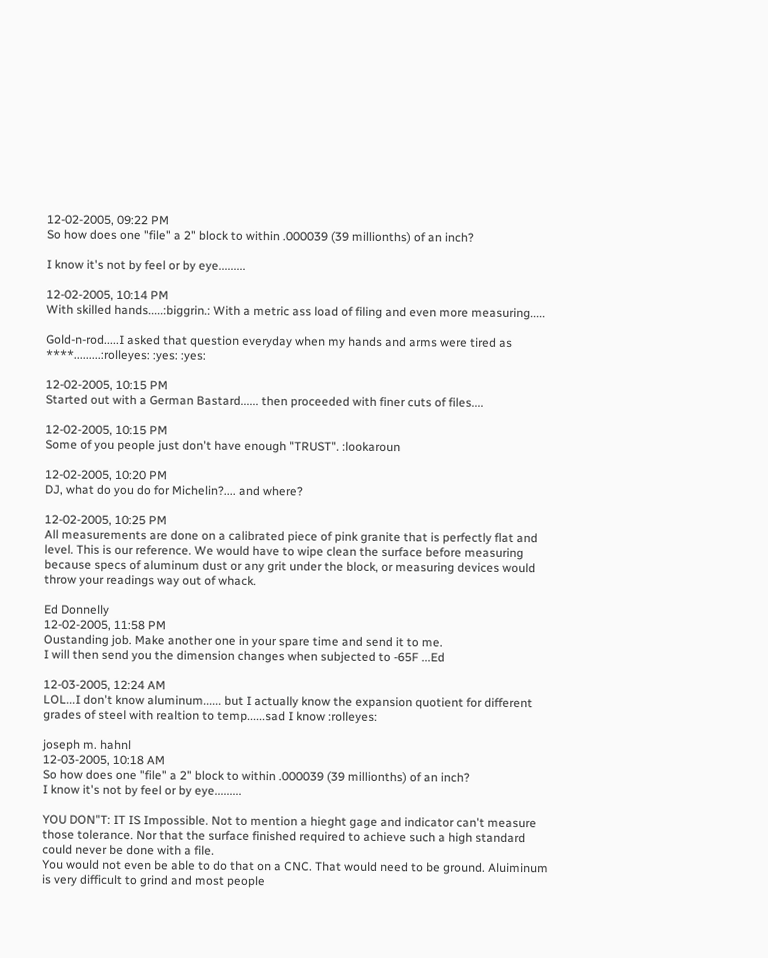12-02-2005, 09:22 PM
So how does one "file" a 2" block to within .000039 (39 millionths) of an inch?

I know it's not by feel or by eye.........

12-02-2005, 10:14 PM
With skilled hands.....:biggrin.: With a metric ass load of filing and even more measuring.....

Gold-n-rod.....I asked that question everyday when my hands and arms were tired as ****.........:rolleyes: :yes: :yes:

12-02-2005, 10:15 PM
Started out with a German Bastard...... then proceeded with finer cuts of files....

12-02-2005, 10:15 PM
Some of you people just don't have enough "TRUST". :lookaroun

12-02-2005, 10:20 PM
DJ, what do you do for Michelin?.... and where?

12-02-2005, 10:25 PM
All measurements are done on a calibrated piece of pink granite that is perfectly flat and level. This is our reference. We would have to wipe clean the surface before measuring because specs of aluminum dust or any grit under the block, or measuring devices would throw your readings way out of whack.

Ed Donnelly
12-02-2005, 11:58 PM
Oustanding job. Make another one in your spare time and send it to me.
I will then send you the dimension changes when subjected to -65F ...Ed

12-03-2005, 12:24 AM
LOL...I don't know aluminum...... but I actually know the expansion quotient for different grades of steel with realtion to temp......sad I know :rolleyes:

joseph m. hahnl
12-03-2005, 10:18 AM
So how does one "file" a 2" block to within .000039 (39 millionths) of an inch?
I know it's not by feel or by eye.........

YOU DON"T: IT IS Impossible. Not to mention a hieght gage and indicator can't measure those tolerance. Nor that the surface finished required to achieve such a high standard could never be done with a file.
You would not even be able to do that on a CNC. That would need to be ground. Aluiminum is very difficult to grind and most people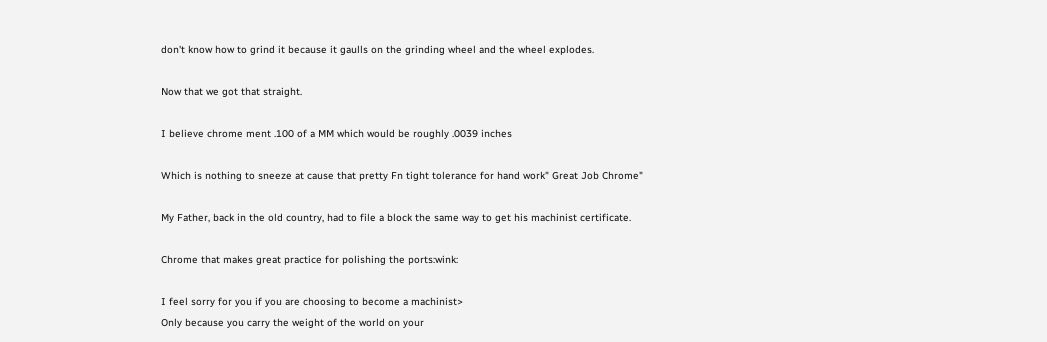don't know how to grind it because it gaulls on the grinding wheel and the wheel explodes.

Now that we got that straight.

I believe chrome ment .100 of a MM which would be roughly .0039 inches

Which is nothing to sneeze at cause that pretty Fn tight tolerance for hand work" Great Job Chrome"

My Father, back in the old country, had to file a block the same way to get his machinist certificate.

Chrome that makes great practice for polishing the ports:wink:

I feel sorry for you if you are choosing to become a machinist>
Only because you carry the weight of the world on your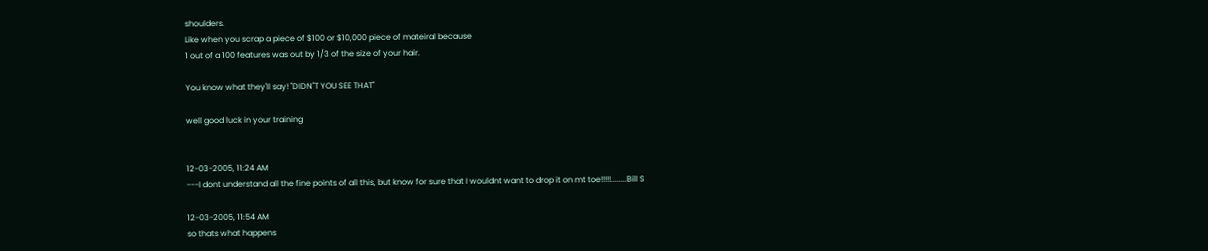shoulders.
Like when you scrap a piece of $100 or $10,000 piece of mateiral because
1 out of a 100 features was out by 1/3 of the size of your hair.

You know what they'll say! "DIDN"T YOU SEE THAT"

well good luck in your training


12-03-2005, 11:24 AM
---I dont understand all the fine points of all this, but know for sure that I wouldnt want to drop it on mt toe!!!!!........Bill S

12-03-2005, 11:54 AM
so thats what happens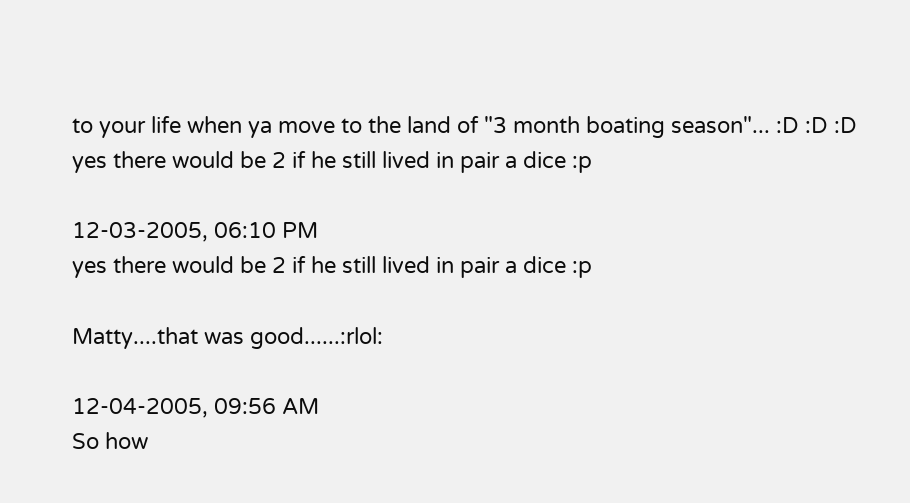to your life when ya move to the land of "3 month boating season"... :D :D :D
yes there would be 2 if he still lived in pair a dice :p

12-03-2005, 06:10 PM
yes there would be 2 if he still lived in pair a dice :p

Matty....that was good......:rlol:

12-04-2005, 09:56 AM
So how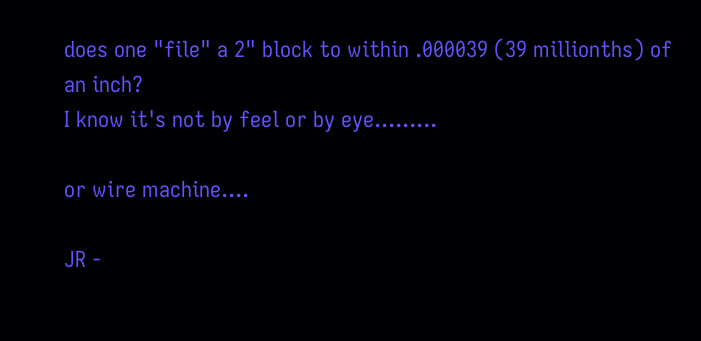does one "file" a 2" block to within .000039 (39 millionths) of an inch?
I know it's not by feel or by eye.........

or wire machine....

JR -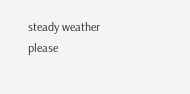steady weather please